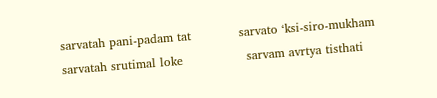sarvatah pani-padam tat            sarvato ‘ksi-siro-mukham
sarvatah srutimal loke                sarvam avrtya tisthati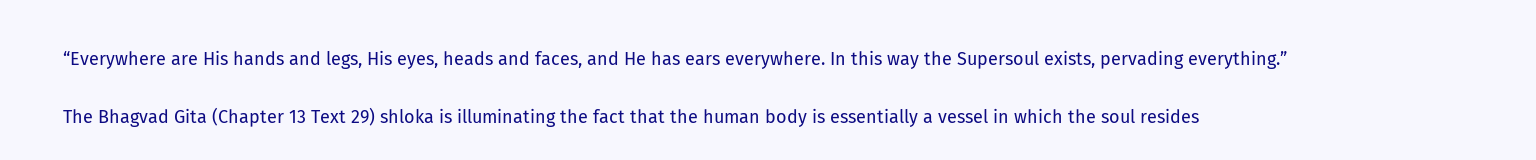“Everywhere are His hands and legs, His eyes, heads and faces, and He has ears everywhere. In this way the Supersoul exists, pervading everything.”

The Bhagvad Gita (Chapter 13 Text 29) shloka is illuminating the fact that the human body is essentially a vessel in which the soul resides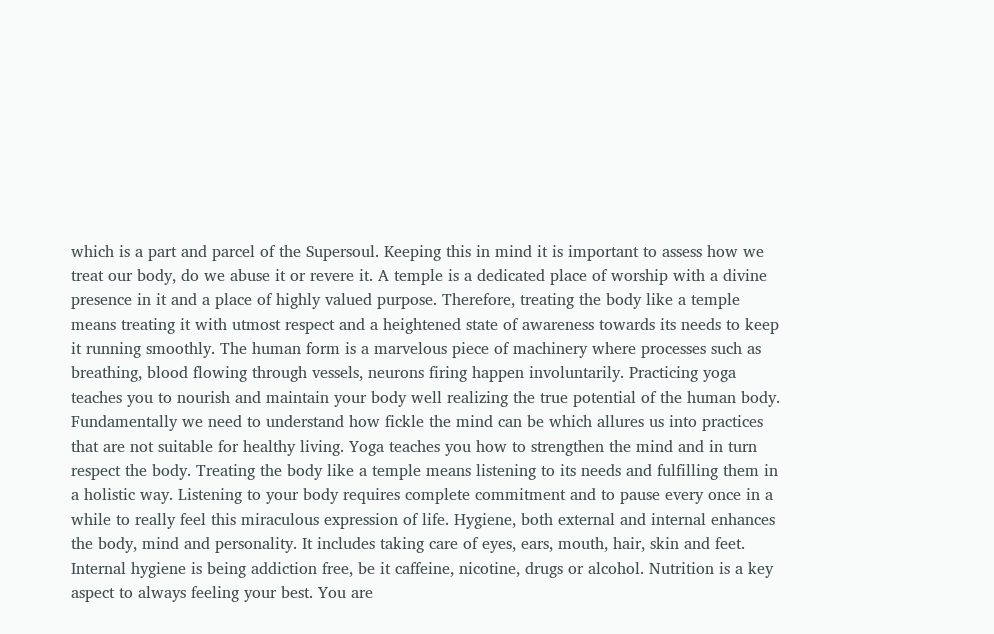which is a part and parcel of the Supersoul. Keeping this in mind it is important to assess how we treat our body, do we abuse it or revere it. A temple is a dedicated place of worship with a divine presence in it and a place of highly valued purpose. Therefore, treating the body like a temple means treating it with utmost respect and a heightened state of awareness towards its needs to keep it running smoothly. The human form is a marvelous piece of machinery where processes such as breathing, blood flowing through vessels, neurons firing happen involuntarily. Practicing yoga teaches you to nourish and maintain your body well realizing the true potential of the human body. Fundamentally we need to understand how fickle the mind can be which allures us into practices that are not suitable for healthy living. Yoga teaches you how to strengthen the mind and in turn respect the body. Treating the body like a temple means listening to its needs and fulfilling them in a holistic way. Listening to your body requires complete commitment and to pause every once in a while to really feel this miraculous expression of life. Hygiene, both external and internal enhances the body, mind and personality. It includes taking care of eyes, ears, mouth, hair, skin and feet. Internal hygiene is being addiction free, be it caffeine, nicotine, drugs or alcohol. Nutrition is a key aspect to always feeling your best. You are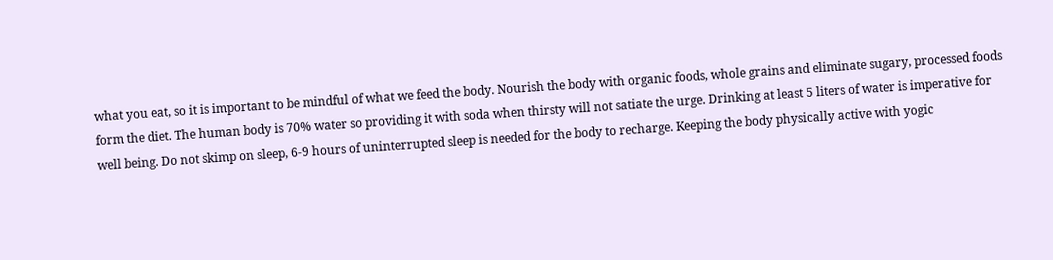what you eat, so it is important to be mindful of what we feed the body. Nourish the body with organic foods, whole grains and eliminate sugary, processed foods form the diet. The human body is 70% water so providing it with soda when thirsty will not satiate the urge. Drinking at least 5 liters of water is imperative for well being. Do not skimp on sleep, 6-9 hours of uninterrupted sleep is needed for the body to recharge. Keeping the body physically active with yogic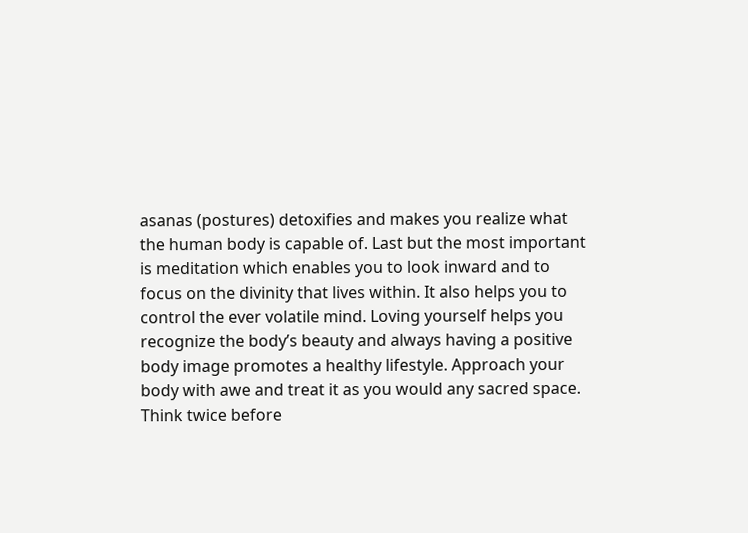asanas (postures) detoxifies and makes you realize what the human body is capable of. Last but the most important is meditation which enables you to look inward and to focus on the divinity that lives within. It also helps you to control the ever volatile mind. Loving yourself helps you recognize the body’s beauty and always having a positive body image promotes a healthy lifestyle. Approach your body with awe and treat it as you would any sacred space. Think twice before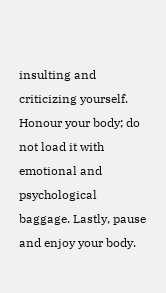insulting and criticizing yourself. Honour your body; do not load it with emotional and psychological baggage. Lastly, pause and enjoy your body.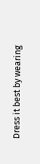Dress it best by wearing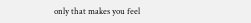only that makes you feel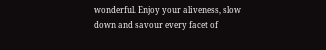wonderful. Enjoy your aliveness, slow down and savour every facet of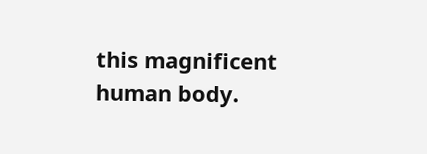this magnificent human body.